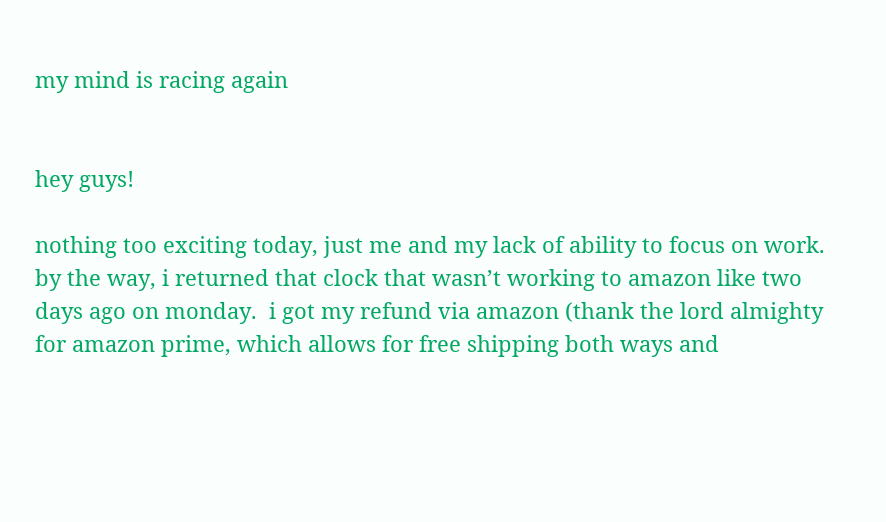my mind is racing again


hey guys!

nothing too exciting today, just me and my lack of ability to focus on work.  by the way, i returned that clock that wasn’t working to amazon like two days ago on monday.  i got my refund via amazon (thank the lord almighty for amazon prime, which allows for free shipping both ways and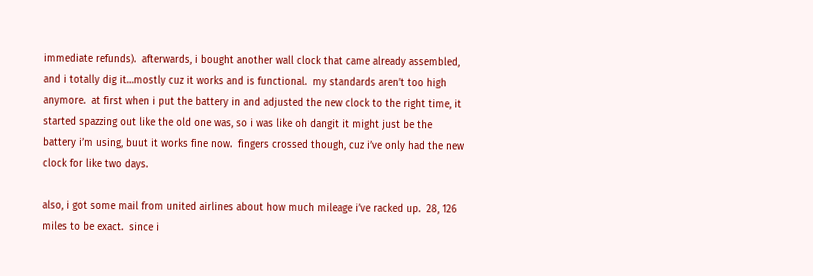immediate refunds).  afterwards, i bought another wall clock that came already assembled, and i totally dig it…mostly cuz it works and is functional.  my standards aren’t too high anymore.  at first when i put the battery in and adjusted the new clock to the right time, it started spazzing out like the old one was, so i was like oh dangit it might just be the battery i’m using, buut it works fine now.  fingers crossed though, cuz i’ve only had the new clock for like two days.

also, i got some mail from united airlines about how much mileage i’ve racked up.  28, 126 miles to be exact.  since i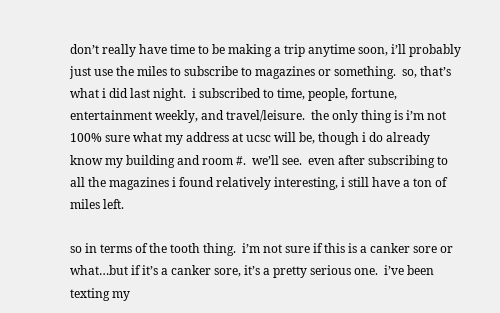don’t really have time to be making a trip anytime soon, i’ll probably just use the miles to subscribe to magazines or something.  so, that’s what i did last night.  i subscribed to time, people, fortune, entertainment weekly, and travel/leisure.  the only thing is i’m not 100% sure what my address at ucsc will be, though i do already know my building and room #.  we’ll see.  even after subscribing to all the magazines i found relatively interesting, i still have a ton of miles left.

so in terms of the tooth thing.  i’m not sure if this is a canker sore or what…but if it’s a canker sore, it’s a pretty serious one.  i’ve been texting my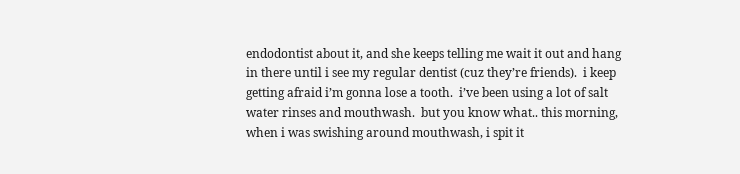endodontist about it, and she keeps telling me wait it out and hang in there until i see my regular dentist (cuz they’re friends).  i keep getting afraid i’m gonna lose a tooth.  i’ve been using a lot of salt water rinses and mouthwash.  but you know what.. this morning, when i was swishing around mouthwash, i spit it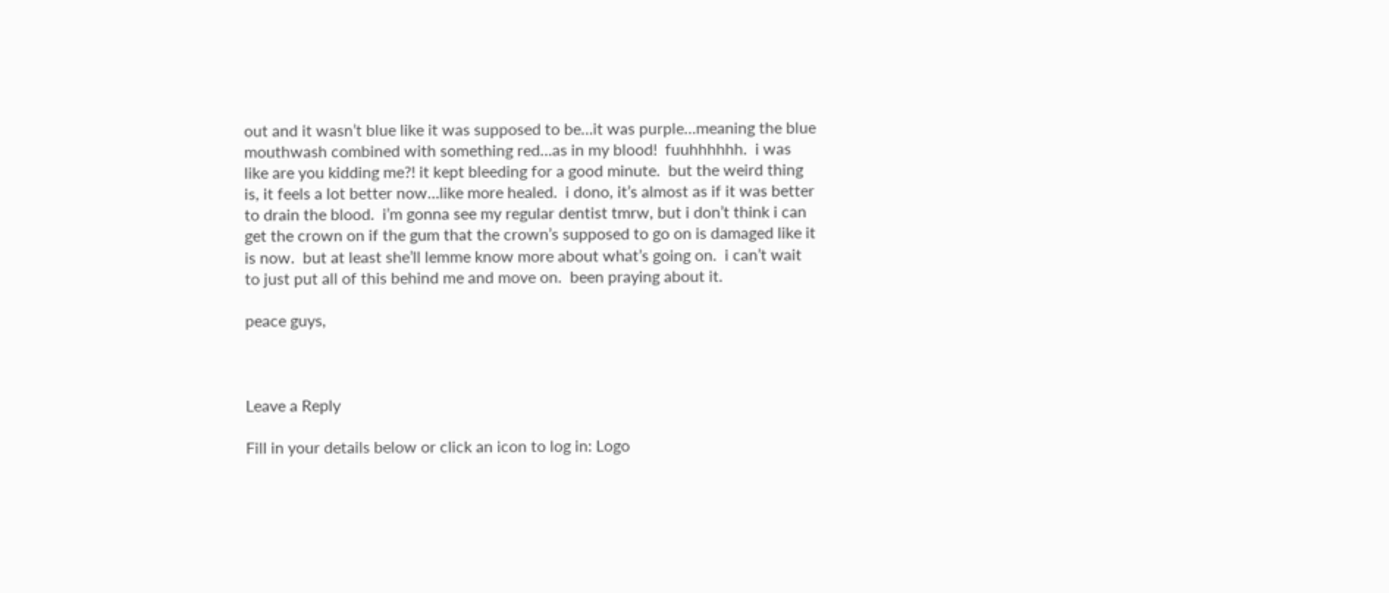out and it wasn’t blue like it was supposed to be…it was purple…meaning the blue mouthwash combined with something red…as in my blood!  fuuhhhhhh.  i was like are you kidding me?! it kept bleeding for a good minute.  but the weird thing is, it feels a lot better now…like more healed.  i dono, it’s almost as if it was better to drain the blood.  i’m gonna see my regular dentist tmrw, but i don’t think i can get the crown on if the gum that the crown’s supposed to go on is damaged like it is now.  but at least she’ll lemme know more about what’s going on.  i can’t wait to just put all of this behind me and move on.  been praying about it.

peace guys,



Leave a Reply

Fill in your details below or click an icon to log in: Logo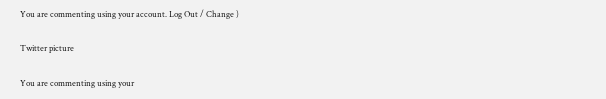You are commenting using your account. Log Out / Change )

Twitter picture

You are commenting using your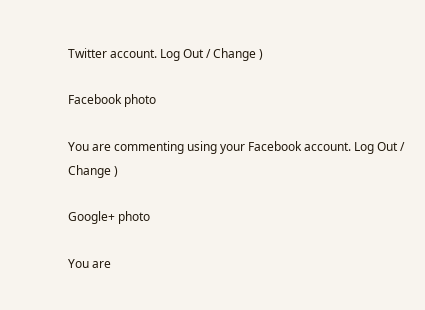Twitter account. Log Out / Change )

Facebook photo

You are commenting using your Facebook account. Log Out / Change )

Google+ photo

You are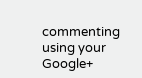commenting using your Google+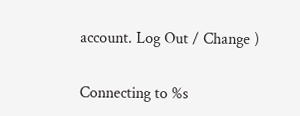account. Log Out / Change )

Connecting to %s